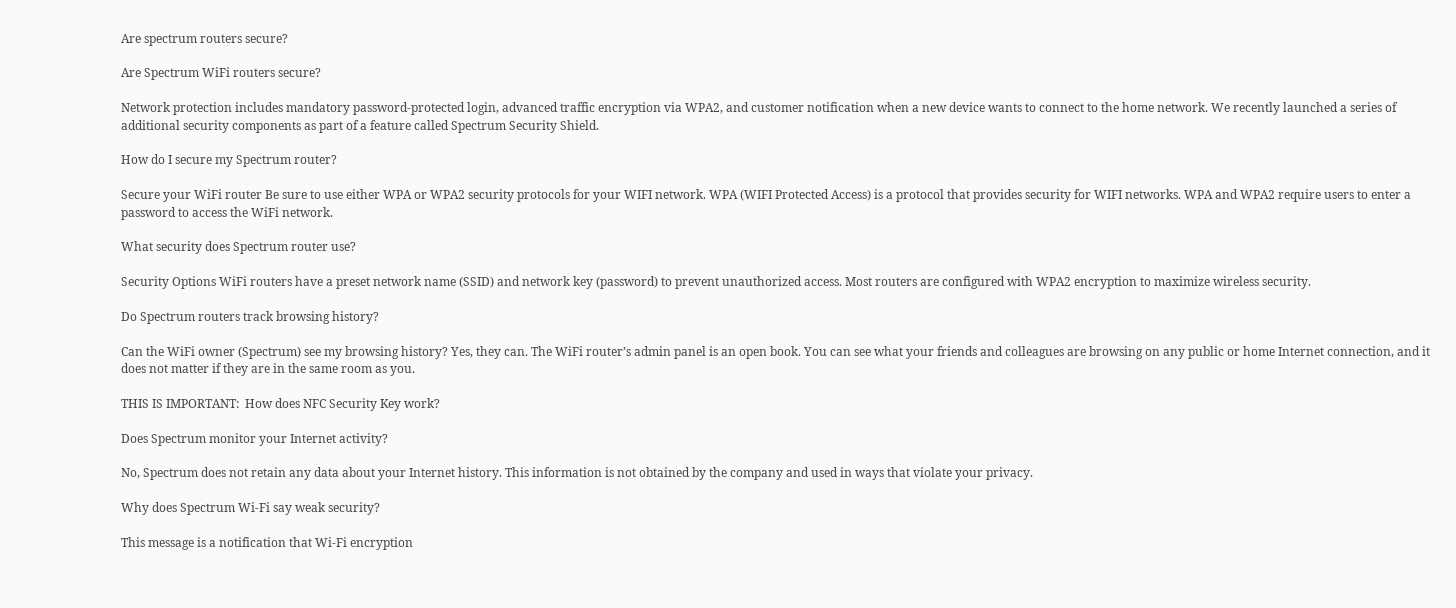Are spectrum routers secure?

Are Spectrum WiFi routers secure?

Network protection includes mandatory password-protected login, advanced traffic encryption via WPA2, and customer notification when a new device wants to connect to the home network. We recently launched a series of additional security components as part of a feature called Spectrum Security Shield.

How do I secure my Spectrum router?

Secure your WiFi router Be sure to use either WPA or WPA2 security protocols for your WIFI network. WPA (WIFI Protected Access) is a protocol that provides security for WIFI networks. WPA and WPA2 require users to enter a password to access the WiFi network.

What security does Spectrum router use?

Security Options WiFi routers have a preset network name (SSID) and network key (password) to prevent unauthorized access. Most routers are configured with WPA2 encryption to maximize wireless security.

Do Spectrum routers track browsing history?

Can the WiFi owner (Spectrum) see my browsing history? Yes, they can. The WiFi router’s admin panel is an open book. You can see what your friends and colleagues are browsing on any public or home Internet connection, and it does not matter if they are in the same room as you.

THIS IS IMPORTANT:  How does NFC Security Key work?

Does Spectrum monitor your Internet activity?

No, Spectrum does not retain any data about your Internet history. This information is not obtained by the company and used in ways that violate your privacy.

Why does Spectrum Wi-Fi say weak security?

This message is a notification that Wi-Fi encryption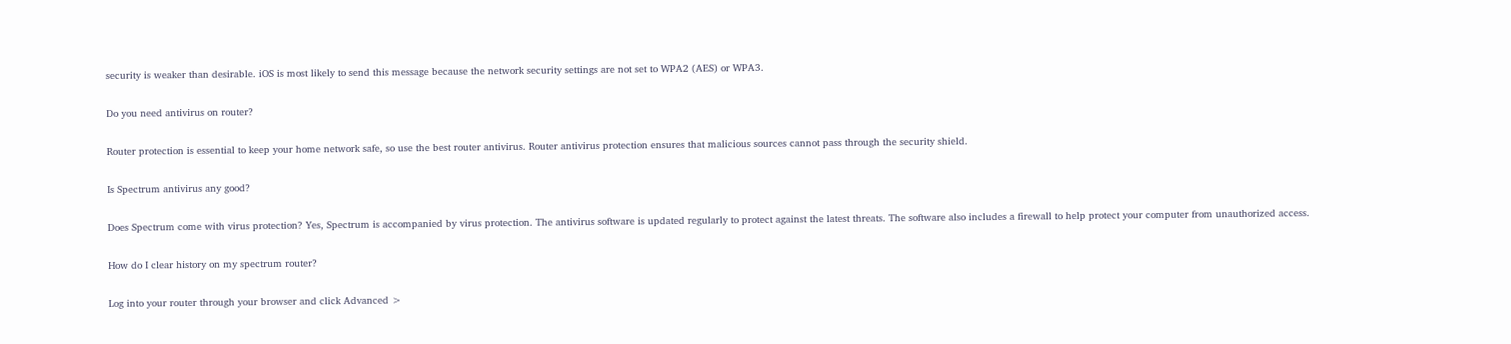security is weaker than desirable. iOS is most likely to send this message because the network security settings are not set to WPA2 (AES) or WPA3.

Do you need antivirus on router?

Router protection is essential to keep your home network safe, so use the best router antivirus. Router antivirus protection ensures that malicious sources cannot pass through the security shield.

Is Spectrum antivirus any good?

Does Spectrum come with virus protection? Yes, Spectrum is accompanied by virus protection. The antivirus software is updated regularly to protect against the latest threats. The software also includes a firewall to help protect your computer from unauthorized access.

How do I clear history on my spectrum router?

Log into your router through your browser and click Advanced >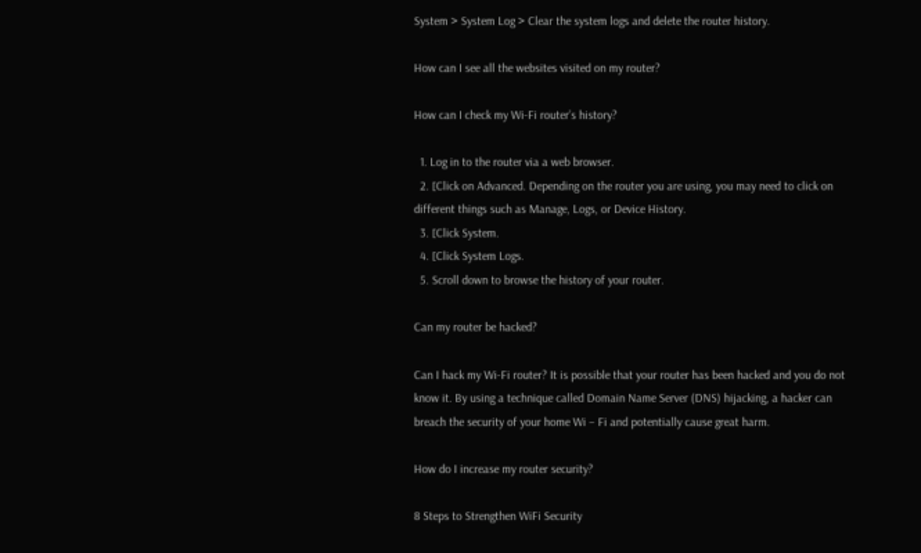System > System Log > Clear the system logs and delete the router history.

How can I see all the websites visited on my router?

How can I check my Wi-Fi router’s history?

  1. Log in to the router via a web browser.
  2. [Click on Advanced. Depending on the router you are using, you may need to click on different things such as Manage, Logs, or Device History.
  3. [Click System.
  4. [Click System Logs.
  5. Scroll down to browse the history of your router.

Can my router be hacked?

Can I hack my Wi-Fi router? It is possible that your router has been hacked and you do not know it. By using a technique called Domain Name Server (DNS) hijacking, a hacker can breach the security of your home Wi – Fi and potentially cause great harm.

How do I increase my router security?

8 Steps to Strengthen WiFi Security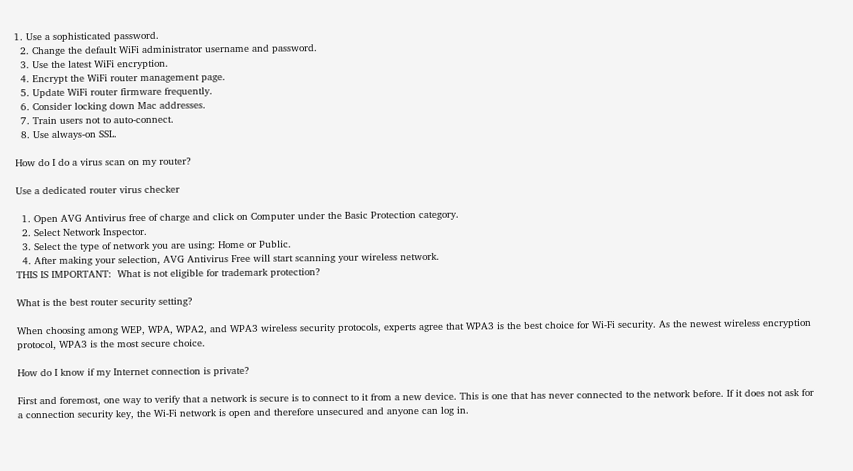1. Use a sophisticated password.
  2. Change the default WiFi administrator username and password.
  3. Use the latest WiFi encryption.
  4. Encrypt the WiFi router management page.
  5. Update WiFi router firmware frequently.
  6. Consider locking down Mac addresses.
  7. Train users not to auto-connect.
  8. Use always-on SSL.

How do I do a virus scan on my router?

Use a dedicated router virus checker

  1. Open AVG Antivirus free of charge and click on Computer under the Basic Protection category.
  2. Select Network Inspector.
  3. Select the type of network you are using: Home or Public.
  4. After making your selection, AVG Antivirus Free will start scanning your wireless network.
THIS IS IMPORTANT:  What is not eligible for trademark protection?

What is the best router security setting?

When choosing among WEP, WPA, WPA2, and WPA3 wireless security protocols, experts agree that WPA3 is the best choice for Wi-Fi security. As the newest wireless encryption protocol, WPA3 is the most secure choice.

How do I know if my Internet connection is private?

First and foremost, one way to verify that a network is secure is to connect to it from a new device. This is one that has never connected to the network before. If it does not ask for a connection security key, the Wi-Fi network is open and therefore unsecured and anyone can log in.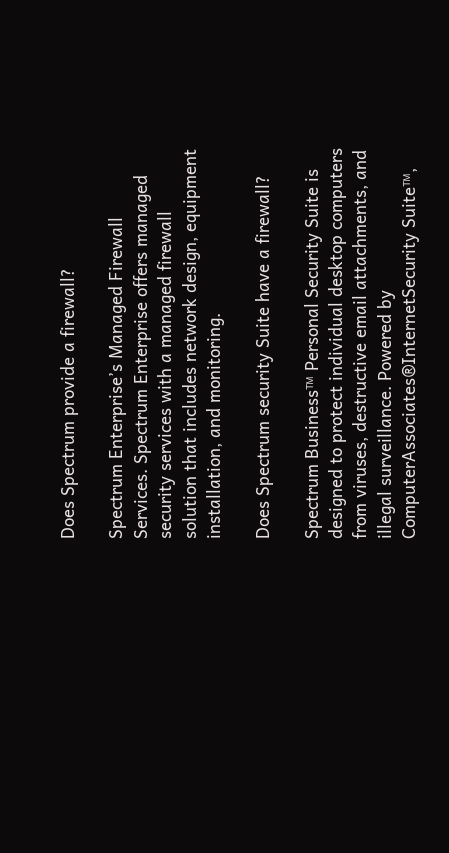Does Spectrum provide a firewall?

Spectrum Enterprise’s Managed Firewall Services. Spectrum Enterprise offers managed security services with a managed firewall solution that includes network design, equipment installation, and monitoring.

Does Spectrum security Suite have a firewall?

Spectrum Business™ Personal Security Suite is designed to protect individual desktop computers from viruses, destructive email attachments, and illegal surveillance. Powered by ComputerAssociates®InternetSecurity Suite™,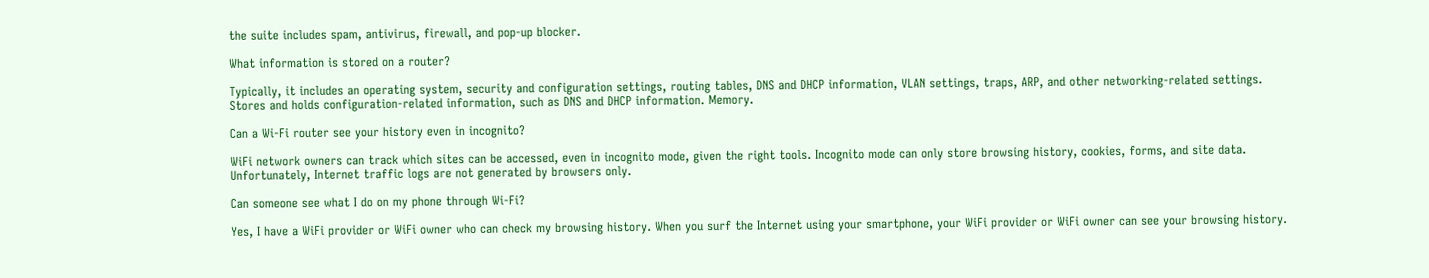the suite includes spam, antivirus, firewall, and pop-up blocker.

What information is stored on a router?

Typically, it includes an operating system, security and configuration settings, routing tables, DNS and DHCP information, VLAN settings, traps, ARP, and other networking-related settings. Stores and holds configuration-related information, such as DNS and DHCP information. Memory.

Can a Wi-Fi router see your history even in incognito?

WiFi network owners can track which sites can be accessed, even in incognito mode, given the right tools. Incognito mode can only store browsing history, cookies, forms, and site data. Unfortunately, Internet traffic logs are not generated by browsers only.

Can someone see what I do on my phone through Wi-Fi?

Yes, I have a WiFi provider or WiFi owner who can check my browsing history. When you surf the Internet using your smartphone, your WiFi provider or WiFi owner can see your browsing history.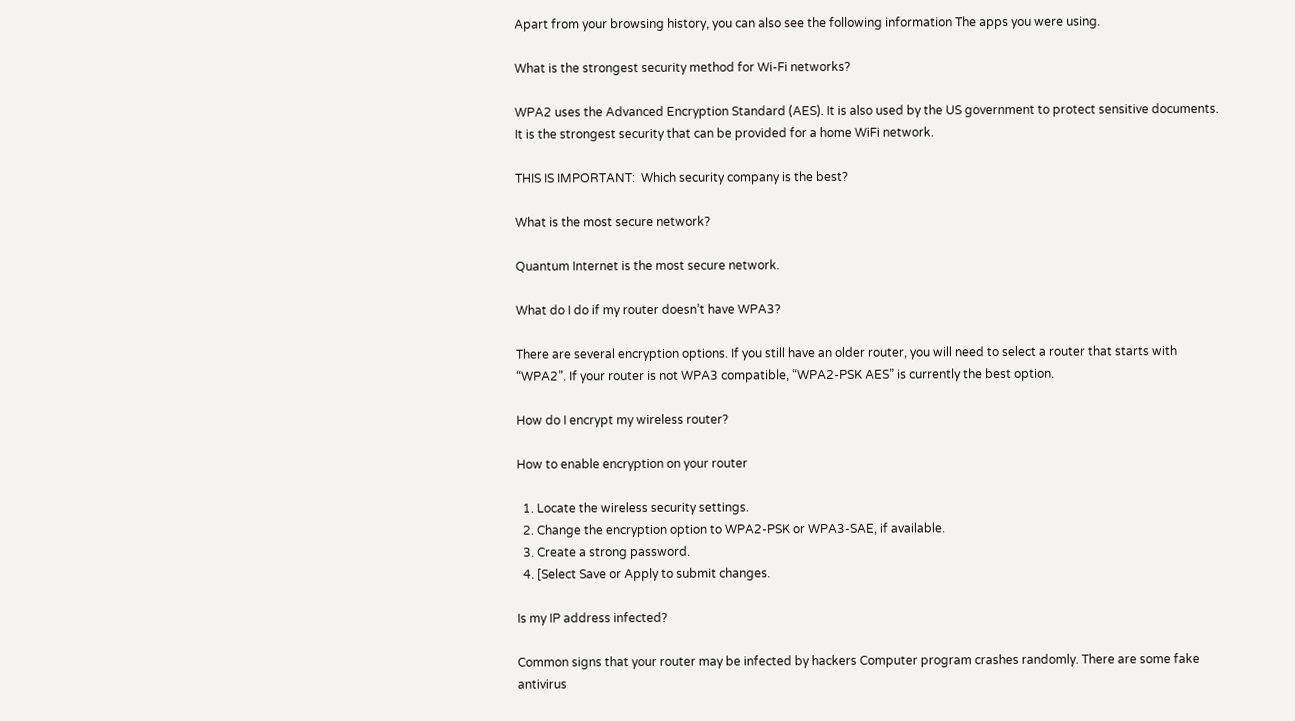Apart from your browsing history, you can also see the following information The apps you were using.

What is the strongest security method for Wi-Fi networks?

WPA2 uses the Advanced Encryption Standard (AES). It is also used by the US government to protect sensitive documents. It is the strongest security that can be provided for a home WiFi network.

THIS IS IMPORTANT:  Which security company is the best?

What is the most secure network?

Quantum Internet is the most secure network.

What do I do if my router doesn’t have WPA3?

There are several encryption options. If you still have an older router, you will need to select a router that starts with “WPA2”. If your router is not WPA3 compatible, “WPA2-PSK AES” is currently the best option.

How do I encrypt my wireless router?

How to enable encryption on your router

  1. Locate the wireless security settings.
  2. Change the encryption option to WPA2-PSK or WPA3-SAE, if available.
  3. Create a strong password.
  4. [Select Save or Apply to submit changes.

Is my IP address infected?

Common signs that your router may be infected by hackers Computer program crashes randomly. There are some fake antivirus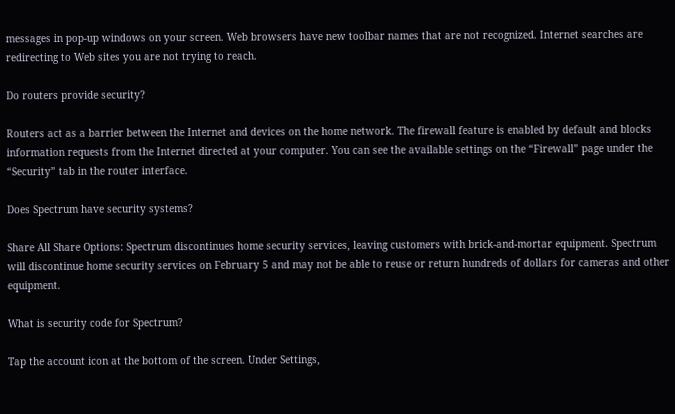messages in pop-up windows on your screen. Web browsers have new toolbar names that are not recognized. Internet searches are redirecting to Web sites you are not trying to reach.

Do routers provide security?

Routers act as a barrier between the Internet and devices on the home network. The firewall feature is enabled by default and blocks information requests from the Internet directed at your computer. You can see the available settings on the “Firewall” page under the “Security” tab in the router interface.

Does Spectrum have security systems?

Share All Share Options: Spectrum discontinues home security services, leaving customers with brick-and-mortar equipment. Spectrum will discontinue home security services on February 5 and may not be able to reuse or return hundreds of dollars for cameras and other equipment.

What is security code for Spectrum?

Tap the account icon at the bottom of the screen. Under Settings,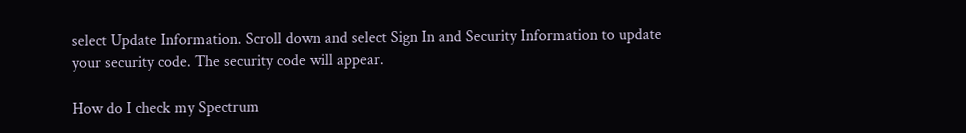select Update Information. Scroll down and select Sign In and Security Information to update your security code. The security code will appear.

How do I check my Spectrum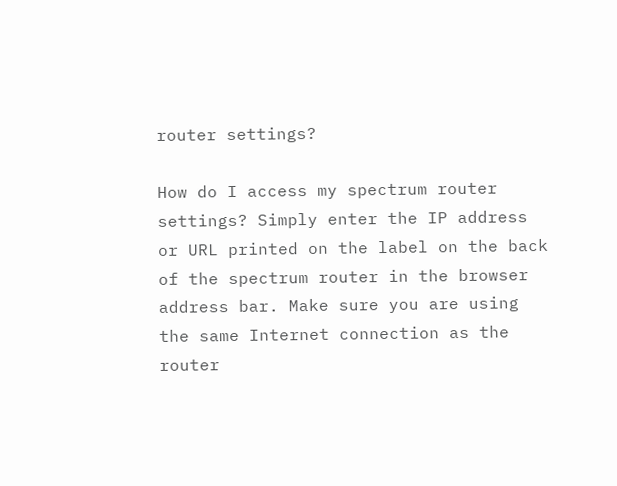router settings?

How do I access my spectrum router settings? Simply enter the IP address or URL printed on the label on the back of the spectrum router in the browser address bar. Make sure you are using the same Internet connection as the router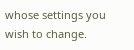whose settings you wish to change.